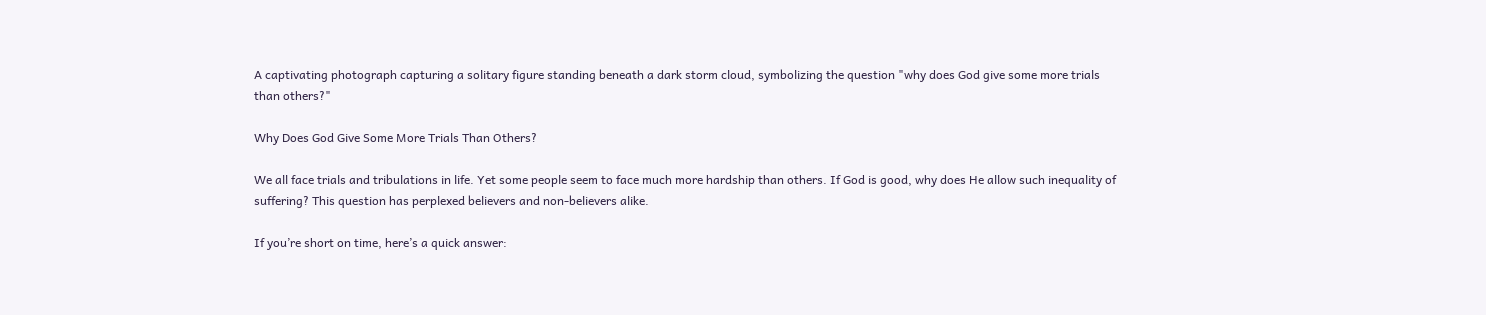A captivating photograph capturing a solitary figure standing beneath a dark storm cloud, symbolizing the question "why does God give some more trials than others?"

Why Does God Give Some More Trials Than Others?

We all face trials and tribulations in life. Yet some people seem to face much more hardship than others. If God is good, why does He allow such inequality of suffering? This question has perplexed believers and non-believers alike.

If you’re short on time, here’s a quick answer: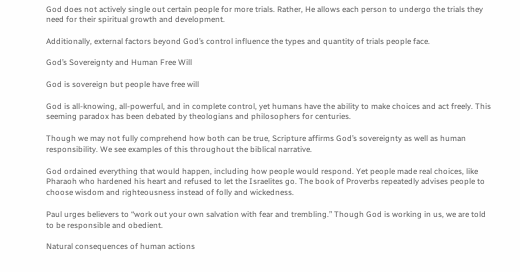God does not actively single out certain people for more trials. Rather, He allows each person to undergo the trials they need for their spiritual growth and development.

Additionally, external factors beyond God’s control influence the types and quantity of trials people face.

God’s Sovereignty and Human Free Will

God is sovereign but people have free will

God is all-knowing, all-powerful, and in complete control, yet humans have the ability to make choices and act freely. This seeming paradox has been debated by theologians and philosophers for centuries.

Though we may not fully comprehend how both can be true, Scripture affirms God’s sovereignty as well as human responsibility. We see examples of this throughout the biblical narrative.

God ordained everything that would happen, including how people would respond. Yet people made real choices, like Pharaoh who hardened his heart and refused to let the Israelites go. The book of Proverbs repeatedly advises people to choose wisdom and righteousness instead of folly and wickedness.

Paul urges believers to “work out your own salvation with fear and trembling.” Though God is working in us, we are told to be responsible and obedient.

Natural consequences of human actions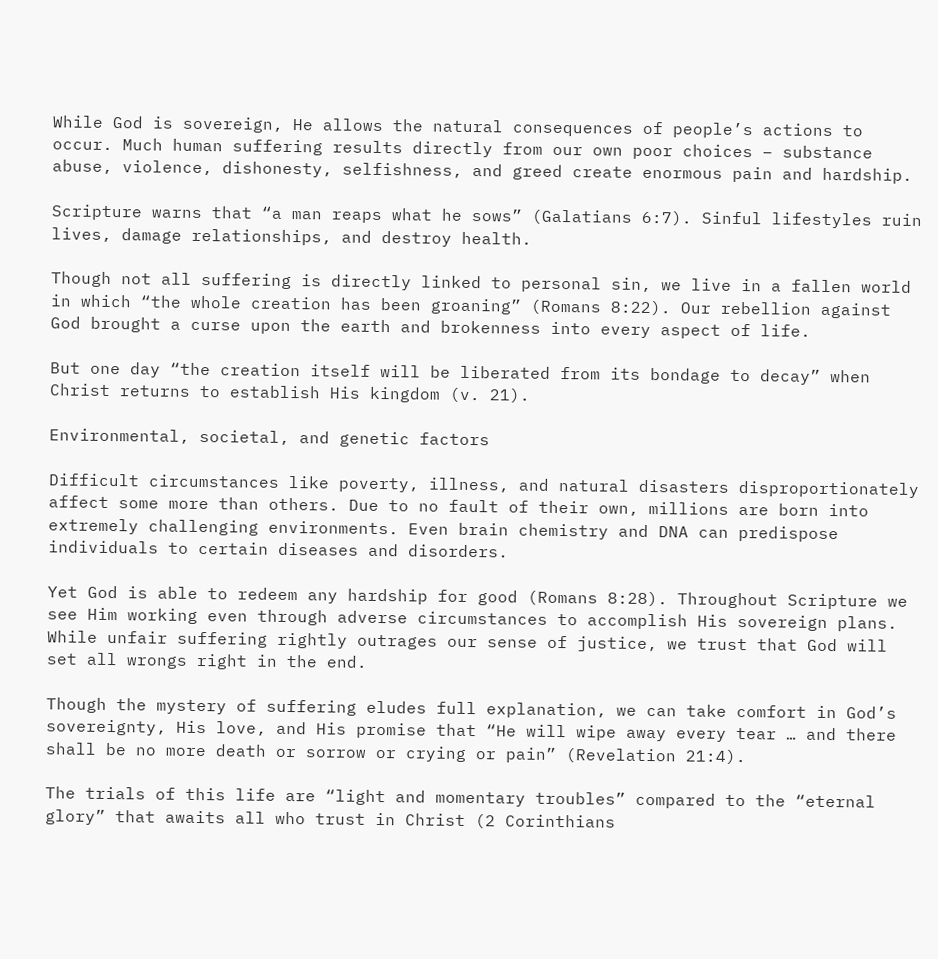While God is sovereign, He allows the natural consequences of people’s actions to occur. Much human suffering results directly from our own poor choices – substance abuse, violence, dishonesty, selfishness, and greed create enormous pain and hardship.

Scripture warns that “a man reaps what he sows” (Galatians 6:7). Sinful lifestyles ruin lives, damage relationships, and destroy health.

Though not all suffering is directly linked to personal sin, we live in a fallen world in which “the whole creation has been groaning” (Romans 8:22). Our rebellion against God brought a curse upon the earth and brokenness into every aspect of life.

But one day “the creation itself will be liberated from its bondage to decay” when Christ returns to establish His kingdom (v. 21).

Environmental, societal, and genetic factors

Difficult circumstances like poverty, illness, and natural disasters disproportionately affect some more than others. Due to no fault of their own, millions are born into extremely challenging environments. Even brain chemistry and DNA can predispose individuals to certain diseases and disorders.

Yet God is able to redeem any hardship for good (Romans 8:28). Throughout Scripture we see Him working even through adverse circumstances to accomplish His sovereign plans. While unfair suffering rightly outrages our sense of justice, we trust that God will set all wrongs right in the end.

Though the mystery of suffering eludes full explanation, we can take comfort in God’s sovereignty, His love, and His promise that “He will wipe away every tear … and there shall be no more death or sorrow or crying or pain” (Revelation 21:4).

The trials of this life are “light and momentary troubles” compared to the “eternal glory” that awaits all who trust in Christ (2 Corinthians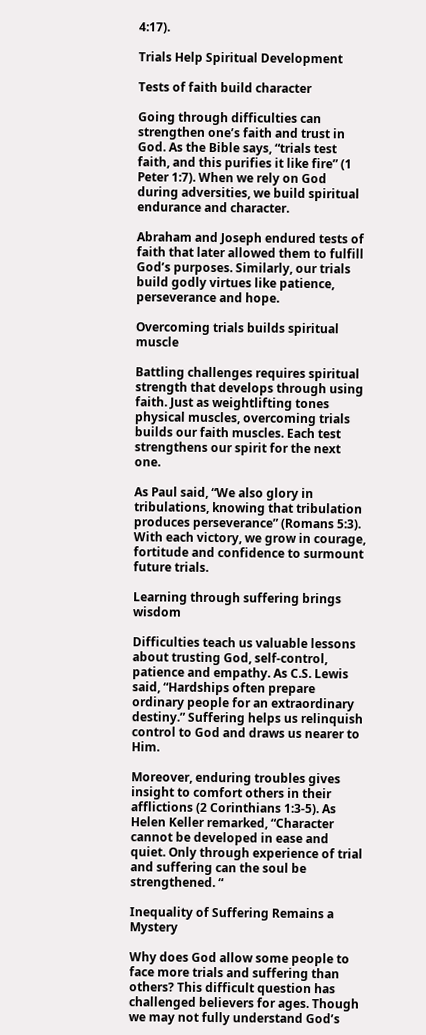4:17).

Trials Help Spiritual Development

Tests of faith build character

Going through difficulties can strengthen one’s faith and trust in God. As the Bible says, “trials test faith, and this purifies it like fire” (1 Peter 1:7). When we rely on God during adversities, we build spiritual endurance and character.

Abraham and Joseph endured tests of faith that later allowed them to fulfill God’s purposes. Similarly, our trials build godly virtues like patience, perseverance and hope.

Overcoming trials builds spiritual muscle

Battling challenges requires spiritual strength that develops through using faith. Just as weightlifting tones physical muscles, overcoming trials builds our faith muscles. Each test strengthens our spirit for the next one.

As Paul said, “We also glory in tribulations, knowing that tribulation produces perseverance” (Romans 5:3). With each victory, we grow in courage, fortitude and confidence to surmount future trials.

Learning through suffering brings wisdom

Difficulties teach us valuable lessons about trusting God, self-control, patience and empathy. As C.S. Lewis said, “Hardships often prepare ordinary people for an extraordinary destiny.” Suffering helps us relinquish control to God and draws us nearer to Him.

Moreover, enduring troubles gives insight to comfort others in their afflictions (2 Corinthians 1:3-5). As Helen Keller remarked, “Character cannot be developed in ease and quiet. Only through experience of trial and suffering can the soul be strengthened. “

Inequality of Suffering Remains a Mystery

Why does God allow some people to face more trials and suffering than others? This difficult question has challenged believers for ages. Though we may not fully understand God’s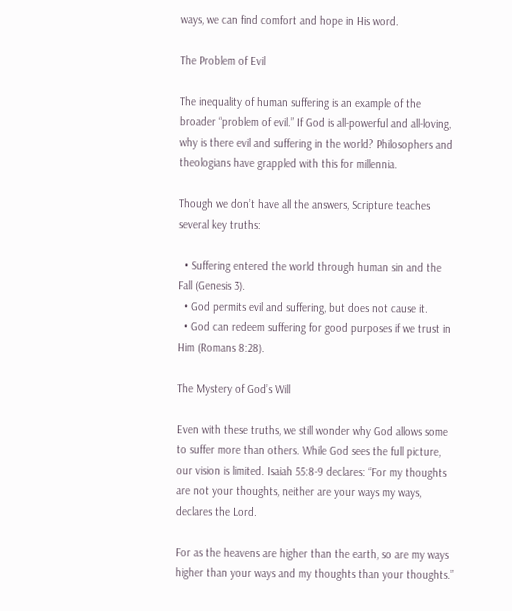ways, we can find comfort and hope in His word.

The Problem of Evil

The inequality of human suffering is an example of the broader “problem of evil.” If God is all-powerful and all-loving, why is there evil and suffering in the world? Philosophers and theologians have grappled with this for millennia.

Though we don’t have all the answers, Scripture teaches several key truths:

  • Suffering entered the world through human sin and the Fall (Genesis 3).
  • God permits evil and suffering, but does not cause it.
  • God can redeem suffering for good purposes if we trust in Him (Romans 8:28).

The Mystery of God’s Will

Even with these truths, we still wonder why God allows some to suffer more than others. While God sees the full picture, our vision is limited. Isaiah 55:8-9 declares: “For my thoughts are not your thoughts, neither are your ways my ways, declares the Lord.

For as the heavens are higher than the earth, so are my ways higher than your ways and my thoughts than your thoughts.”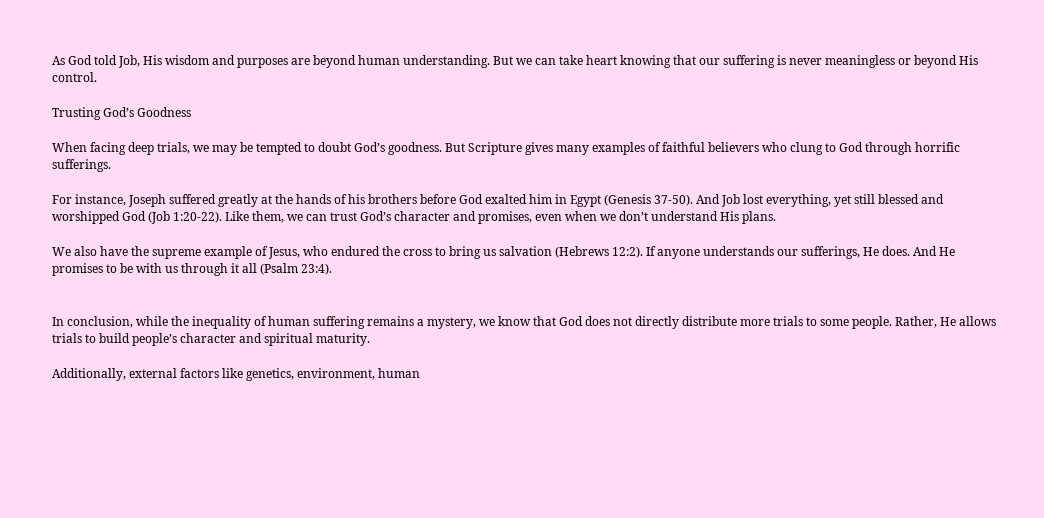As God told Job, His wisdom and purposes are beyond human understanding. But we can take heart knowing that our suffering is never meaningless or beyond His control.

Trusting God’s Goodness

When facing deep trials, we may be tempted to doubt God’s goodness. But Scripture gives many examples of faithful believers who clung to God through horrific sufferings.

For instance, Joseph suffered greatly at the hands of his brothers before God exalted him in Egypt (Genesis 37-50). And Job lost everything, yet still blessed and worshipped God (Job 1:20-22). Like them, we can trust God’s character and promises, even when we don’t understand His plans.

We also have the supreme example of Jesus, who endured the cross to bring us salvation (Hebrews 12:2). If anyone understands our sufferings, He does. And He promises to be with us through it all (Psalm 23:4).


In conclusion, while the inequality of human suffering remains a mystery, we know that God does not directly distribute more trials to some people. Rather, He allows trials to build people’s character and spiritual maturity.

Additionally, external factors like genetics, environment, human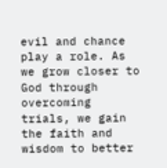evil and chance play a role. As we grow closer to God through overcoming trials, we gain the faith and wisdom to better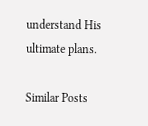understand His ultimate plans.

Similar Posts